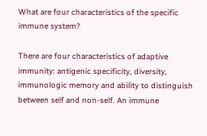What are four characteristics of the specific immune system?

There are four characteristics of adaptive immunity: antigenic specificity, diversity, immunologic memory and ability to distinguish between self and non-self. An immune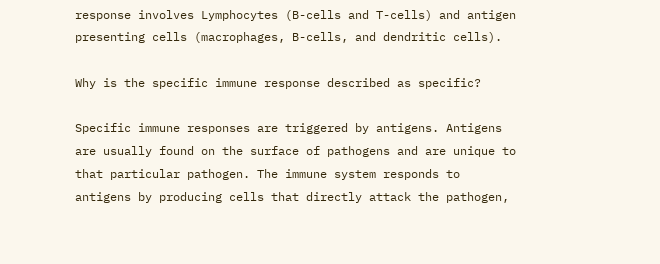response involves Lymphocytes (B-cells and T-cells) and antigen presenting cells (macrophages, B-cells, and dendritic cells).

Why is the specific immune response described as specific?

Specific immune responses are triggered by antigens. Antigens are usually found on the surface of pathogens and are unique to that particular pathogen. The immune system responds to antigens by producing cells that directly attack the pathogen,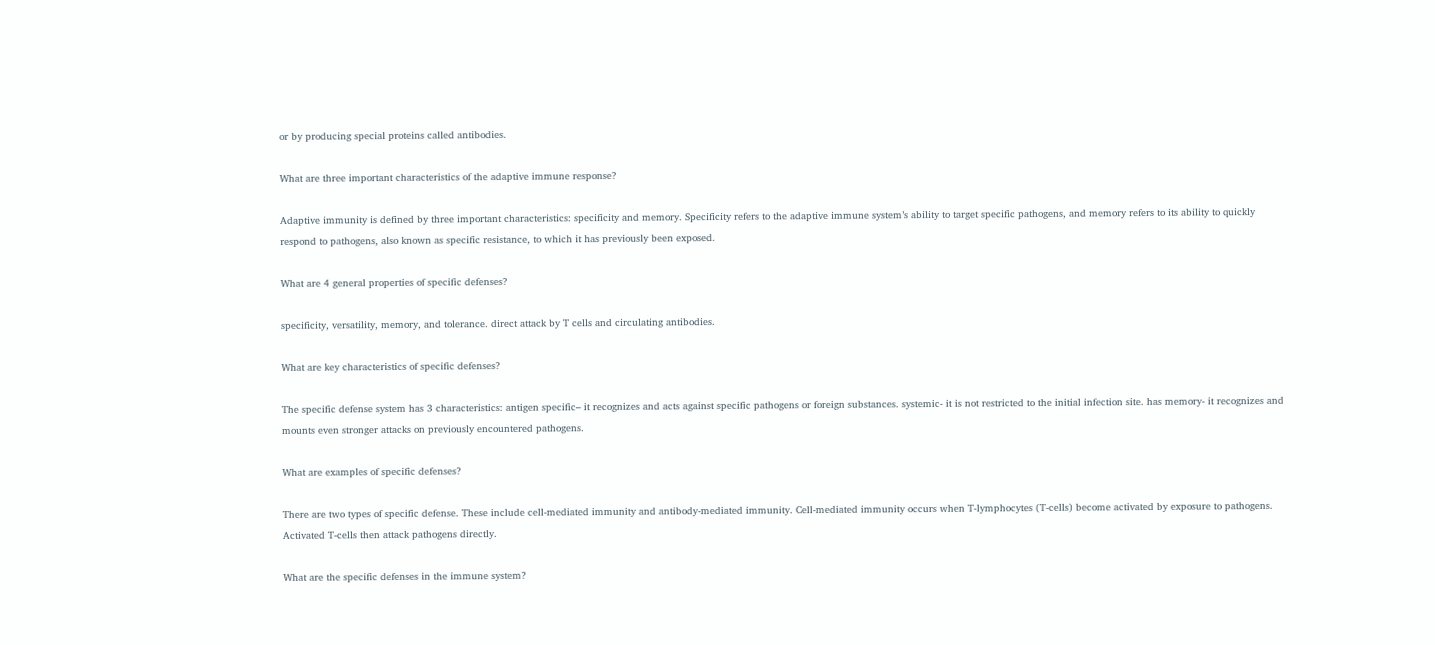or by producing special proteins called antibodies.

What are three important characteristics of the adaptive immune response?

Adaptive immunity is defined by three important characteristics: specificity and memory. Specificity refers to the adaptive immune system’s ability to target specific pathogens, and memory refers to its ability to quickly respond to pathogens, also known as specific resistance, to which it has previously been exposed.

What are 4 general properties of specific defenses?

specificity, versatility, memory, and tolerance. direct attack by T cells and circulating antibodies.

What are key characteristics of specific defenses?

The specific defense system has 3 characteristics: antigen specific– it recognizes and acts against specific pathogens or foreign substances. systemic- it is not restricted to the initial infection site. has memory- it recognizes and mounts even stronger attacks on previously encountered pathogens.

What are examples of specific defenses?

There are two types of specific defense. These include cell-mediated immunity and antibody-mediated immunity. Cell-mediated immunity occurs when T-lymphocytes (T-cells) become activated by exposure to pathogens. Activated T-cells then attack pathogens directly.

What are the specific defenses in the immune system?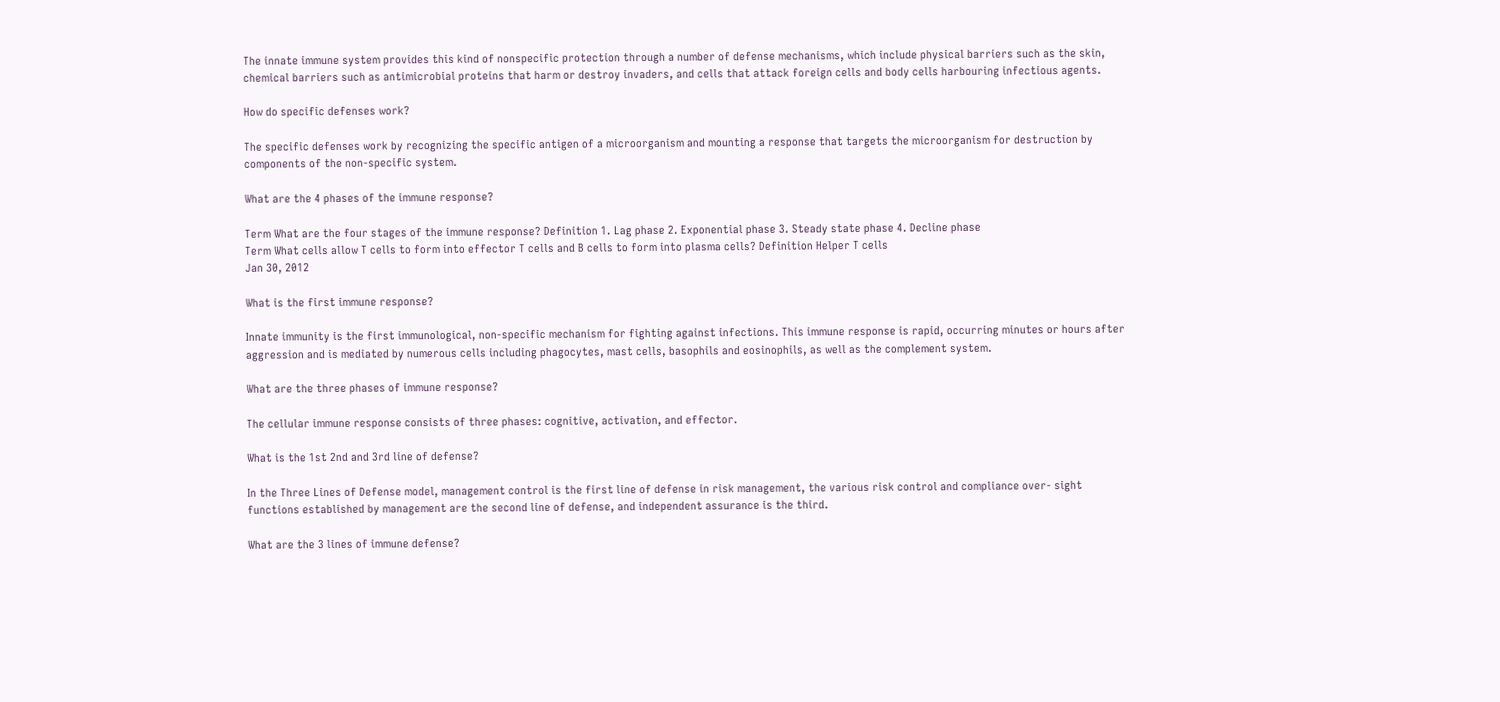The innate immune system provides this kind of nonspecific protection through a number of defense mechanisms, which include physical barriers such as the skin, chemical barriers such as antimicrobial proteins that harm or destroy invaders, and cells that attack foreign cells and body cells harbouring infectious agents.

How do specific defenses work?

The specific defenses work by recognizing the specific antigen of a microorganism and mounting a response that targets the microorganism for destruction by components of the non-specific system.

What are the 4 phases of the immune response?

Term What are the four stages of the immune response? Definition 1. Lag phase 2. Exponential phase 3. Steady state phase 4. Decline phase
Term What cells allow T cells to form into effector T cells and B cells to form into plasma cells? Definition Helper T cells
Jan 30, 2012

What is the first immune response?

Innate immunity is the first immunological, non-specific mechanism for fighting against infections. This immune response is rapid, occurring minutes or hours after aggression and is mediated by numerous cells including phagocytes, mast cells, basophils and eosinophils, as well as the complement system.

What are the three phases of immune response?

The cellular immune response consists of three phases: cognitive, activation, and effector.

What is the 1st 2nd and 3rd line of defense?

In the Three Lines of Defense model, management control is the first line of defense in risk management, the various risk control and compliance over- sight functions established by management are the second line of defense, and independent assurance is the third.

What are the 3 lines of immune defense?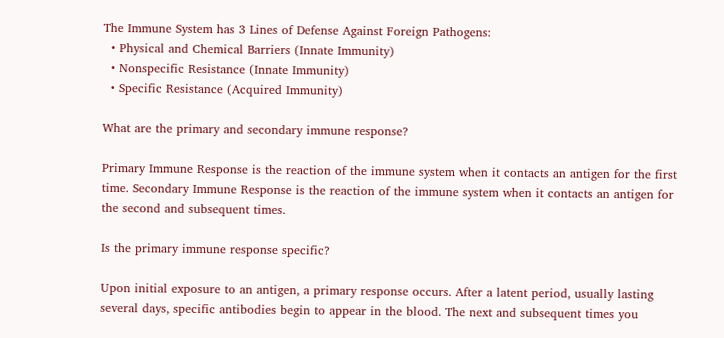The Immune System has 3 Lines of Defense Against Foreign Pathogens:
  • Physical and Chemical Barriers (Innate Immunity)
  • Nonspecific Resistance (Innate Immunity)
  • Specific Resistance (Acquired Immunity)

What are the primary and secondary immune response?

Primary Immune Response is the reaction of the immune system when it contacts an antigen for the first time. Secondary Immune Response is the reaction of the immune system when it contacts an antigen for the second and subsequent times.

Is the primary immune response specific?

Upon initial exposure to an antigen, a primary response occurs. After a latent period, usually lasting several days, specific antibodies begin to appear in the blood. The next and subsequent times you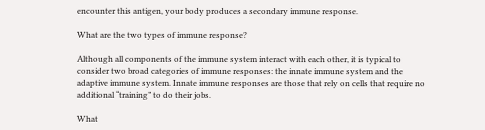encounter this antigen, your body produces a secondary immune response.

What are the two types of immune response?

Although all components of the immune system interact with each other, it is typical to consider two broad categories of immune responses: the innate immune system and the adaptive immune system. Innate immune responses are those that rely on cells that require no additional “training” to do their jobs.

What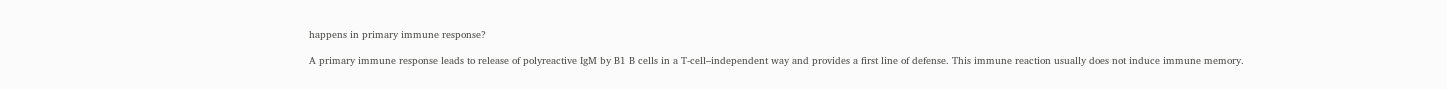happens in primary immune response?

A primary immune response leads to release of polyreactive IgM by B1 B cells in a T-cell–independent way and provides a first line of defense. This immune reaction usually does not induce immune memory.